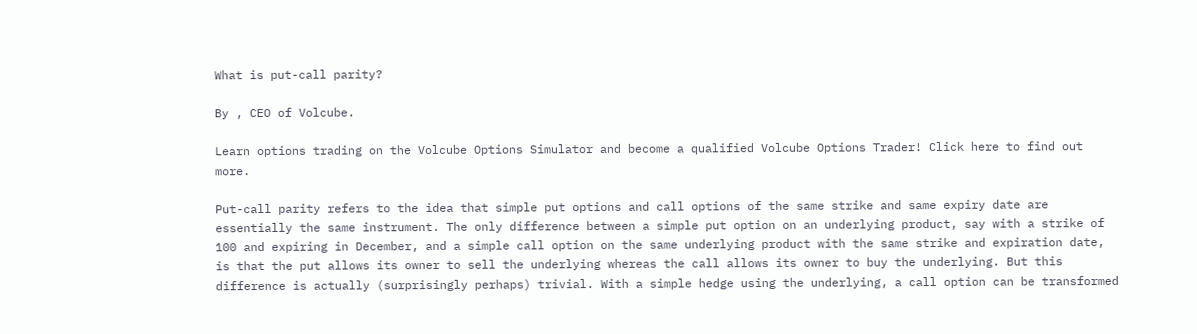What is put-call parity?

By , CEO of Volcube.

Learn options trading on the Volcube Options Simulator and become a qualified Volcube Options Trader! Click here to find out more.

Put-call parity refers to the idea that simple put options and call options of the same strike and same expiry date are essentially the same instrument. The only difference between a simple put option on an underlying product, say with a strike of 100 and expiring in December, and a simple call option on the same underlying product with the same strike and expiration date, is that the put allows its owner to sell the underlying whereas the call allows its owner to buy the underlying. But this difference is actually (surprisingly perhaps) trivial. With a simple hedge using the underlying, a call option can be transformed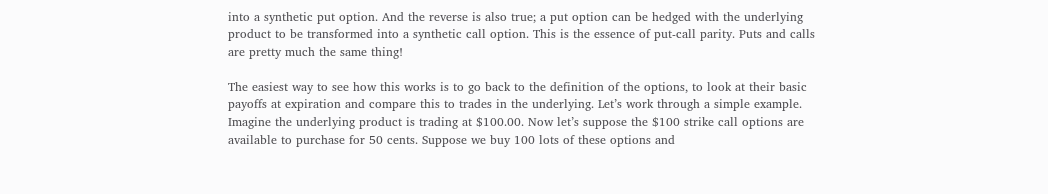into a synthetic put option. And the reverse is also true; a put option can be hedged with the underlying product to be transformed into a synthetic call option. This is the essence of put-call parity. Puts and calls are pretty much the same thing!

The easiest way to see how this works is to go back to the definition of the options, to look at their basic payoffs at expiration and compare this to trades in the underlying. Let’s work through a simple example. Imagine the underlying product is trading at $100.00. Now let’s suppose the $100 strike call options are available to purchase for 50 cents. Suppose we buy 100 lots of these options and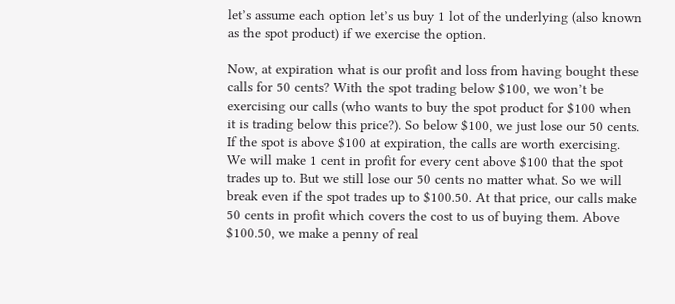let’s assume each option let’s us buy 1 lot of the underlying (also known as the spot product) if we exercise the option.

Now, at expiration what is our profit and loss from having bought these calls for 50 cents? With the spot trading below $100, we won’t be exercising our calls (who wants to buy the spot product for $100 when it is trading below this price?). So below $100, we just lose our 50 cents. If the spot is above $100 at expiration, the calls are worth exercising. We will make 1 cent in profit for every cent above $100 that the spot trades up to. But we still lose our 50 cents no matter what. So we will break even if the spot trades up to $100.50. At that price, our calls make 50 cents in profit which covers the cost to us of buying them. Above $100.50, we make a penny of real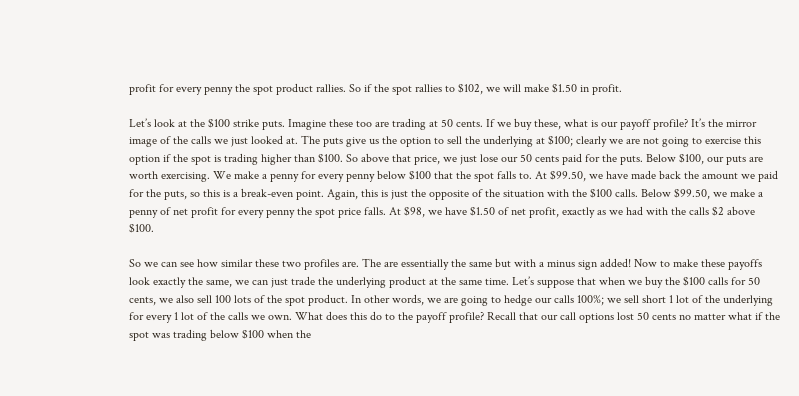profit for every penny the spot product rallies. So if the spot rallies to $102, we will make $1.50 in profit.

Let’s look at the $100 strike puts. Imagine these too are trading at 50 cents. If we buy these, what is our payoff profile? It’s the mirror image of the calls we just looked at. The puts give us the option to sell the underlying at $100; clearly we are not going to exercise this option if the spot is trading higher than $100. So above that price, we just lose our 50 cents paid for the puts. Below $100, our puts are worth exercising. We make a penny for every penny below $100 that the spot falls to. At $99.50, we have made back the amount we paid for the puts, so this is a break-even point. Again, this is just the opposite of the situation with the $100 calls. Below $99.50, we make a penny of net profit for every penny the spot price falls. At $98, we have $1.50 of net profit, exactly as we had with the calls $2 above $100.

So we can see how similar these two profiles are. The are essentially the same but with a minus sign added! Now to make these payoffs look exactly the same, we can just trade the underlying product at the same time. Let’s suppose that when we buy the $100 calls for 50 cents, we also sell 100 lots of the spot product. In other words, we are going to hedge our calls 100%; we sell short 1 lot of the underlying for every 1 lot of the calls we own. What does this do to the payoff profile? Recall that our call options lost 50 cents no matter what if the spot was trading below $100 when the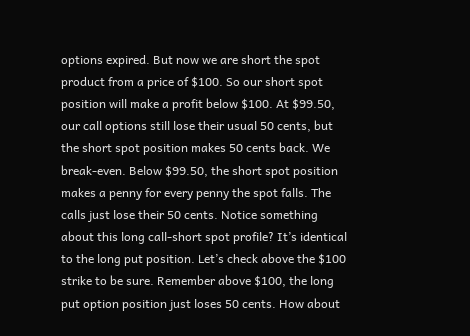options expired. But now we are short the spot product from a price of $100. So our short spot position will make a profit below $100. At $99.50, our call options still lose their usual 50 cents, but the short spot position makes 50 cents back. We break-even. Below $99.50, the short spot position makes a penny for every penny the spot falls. The calls just lose their 50 cents. Notice something about this long call-short spot profile? It’s identical to the long put position. Let’s check above the $100 strike to be sure. Remember above $100, the long put option position just loses 50 cents. How about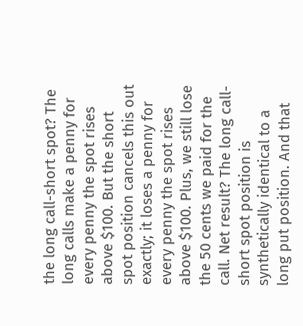the long call-short spot? The long calls make a penny for every penny the spot rises above $100. But the short spot position cancels this out exactly; it loses a penny for every penny the spot rises above $100. Plus, we still lose the 50 cents we paid for the call. Net result? The long call-short spot position is synthetically identical to a long put position. And that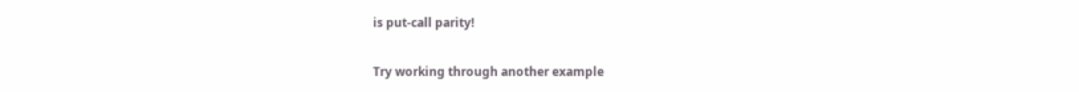is put-call parity!

Try working through another example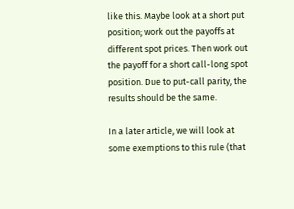like this. Maybe look at a short put position; work out the payoffs at different spot prices. Then work out the payoff for a short call-long spot position. Due to put-call parity, the results should be the same.

In a later article, we will look at some exemptions to this rule (that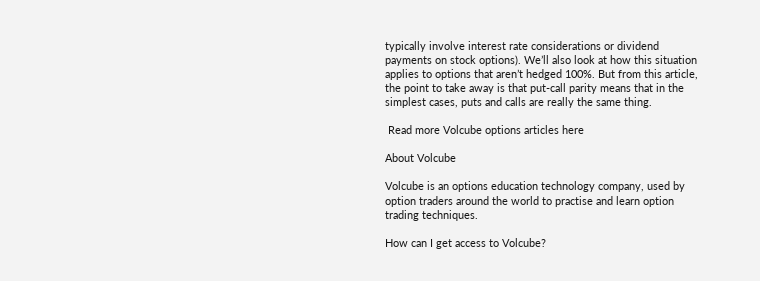typically involve interest rate considerations or dividend payments on stock options). We’ll also look at how this situation applies to options that aren’t hedged 100%. But from this article, the point to take away is that put-call parity means that in the simplest cases, puts and calls are really the same thing.

 Read more Volcube options articles here

About Volcube

Volcube is an options education technology company, used by option traders around the world to practise and learn option trading techniques.

How can I get access to Volcube?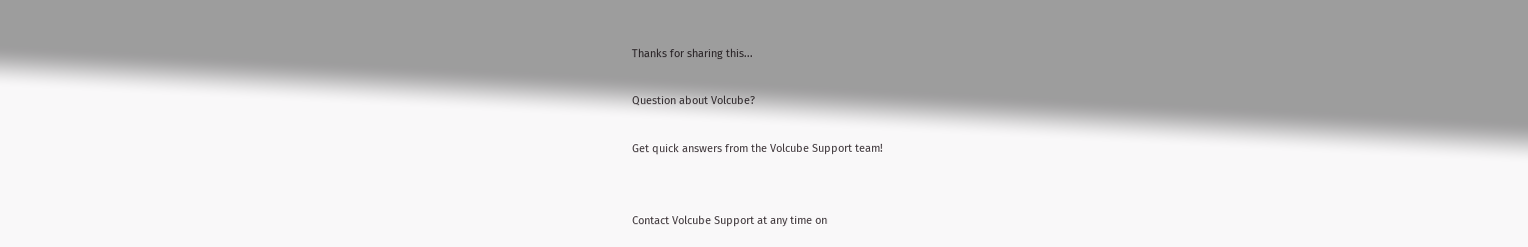Thanks for sharing this...

Question about Volcube?

Get quick answers from the Volcube Support team!


Contact Volcube Support at any time on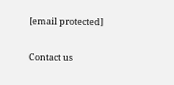[email protected]

Contact us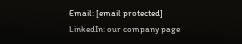Email: [email protected]
LinkedIn: our company page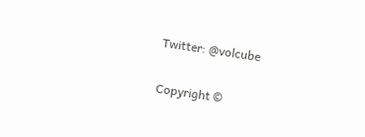Twitter: @volcube

Copyright ©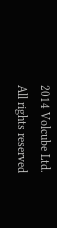2014 Volcube Ltd.
All rights reserved